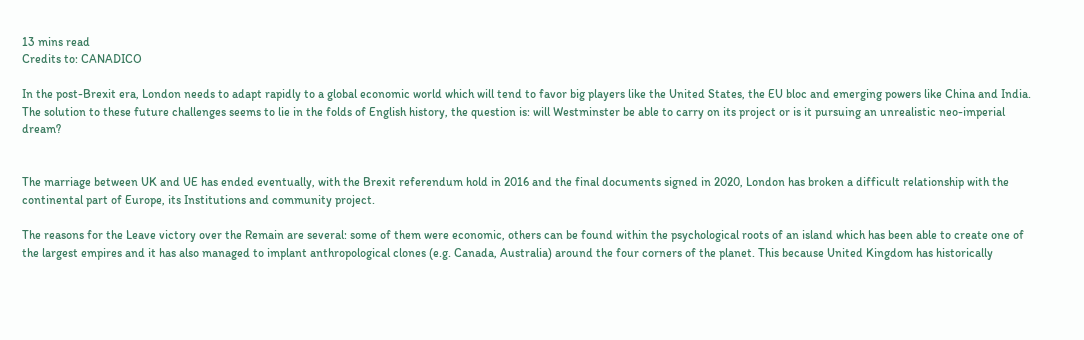13 mins read
Credits to: CANADICO

In the post-Brexit era, London needs to adapt rapidly to a global economic world which will tend to favor big players like the United States, the EU bloc and emerging powers like China and India. The solution to these future challenges seems to lie in the folds of English history, the question is: will Westminster be able to carry on its project or is it pursuing an unrealistic neo-imperial dream?


The marriage between UK and UE has ended eventually, with the Brexit referendum hold in 2016 and the final documents signed in 2020, London has broken a difficult relationship with the continental part of Europe, its Institutions and community project.

The reasons for the Leave victory over the Remain are several: some of them were economic, others can be found within the psychological roots of an island which has been able to create one of the largest empires and it has also managed to implant anthropological clones (e.g. Canada, Australia) around the four corners of the planet. This because United Kingdom has historically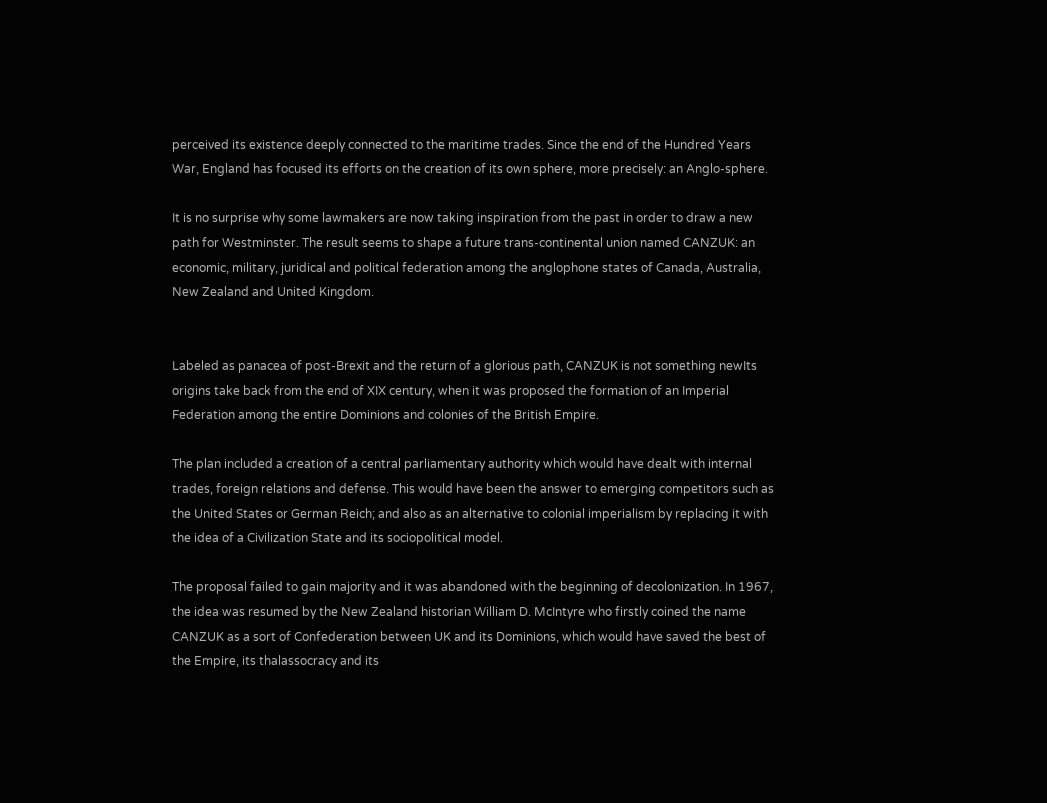perceived its existence deeply connected to the maritime trades. Since the end of the Hundred Years War, England has focused its efforts on the creation of its own sphere, more precisely: an Anglo-sphere.

It is no surprise why some lawmakers are now taking inspiration from the past in order to draw a new path for Westminster. The result seems to shape a future trans-continental union named CANZUK: an economic, military, juridical and political federation among the anglophone states of Canada, Australia, New Zealand and United Kingdom.


Labeled as panacea of post-Brexit and the return of a glorious path, CANZUK is not something newIts origins take back from the end of XIX century, when it was proposed the formation of an Imperial Federation among the entire Dominions and colonies of the British Empire.

The plan included a creation of a central parliamentary authority which would have dealt with internal trades, foreign relations and defense. This would have been the answer to emerging competitors such as the United States or German Reich; and also as an alternative to colonial imperialism by replacing it with the idea of a Civilization State and its sociopolitical model.

The proposal failed to gain majority and it was abandoned with the beginning of decolonization. In 1967, the idea was resumed by the New Zealand historian William D. McIntyre who firstly coined the name CANZUK as a sort of Confederation between UK and its Dominions, which would have saved the best of the Empire, its thalassocracy and its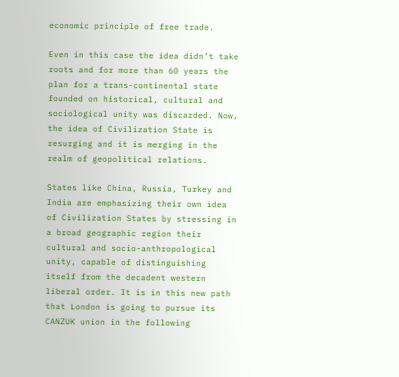economic principle of free trade.

Even in this case the idea didn’t take roots and for more than 60 years the plan for a trans-continental state founded on historical, cultural and sociological unity was discarded. Now, the idea of Civilization State is resurging and it is merging in the realm of geopolitical relations.

States like China, Russia, Turkey and India are emphasizing their own idea of Civilization States by stressing in a broad geographic region their cultural and socio-anthropological unity, capable of distinguishing itself from the decadent western liberal order. It is in this new path that London is going to pursue its CANZUK union in the following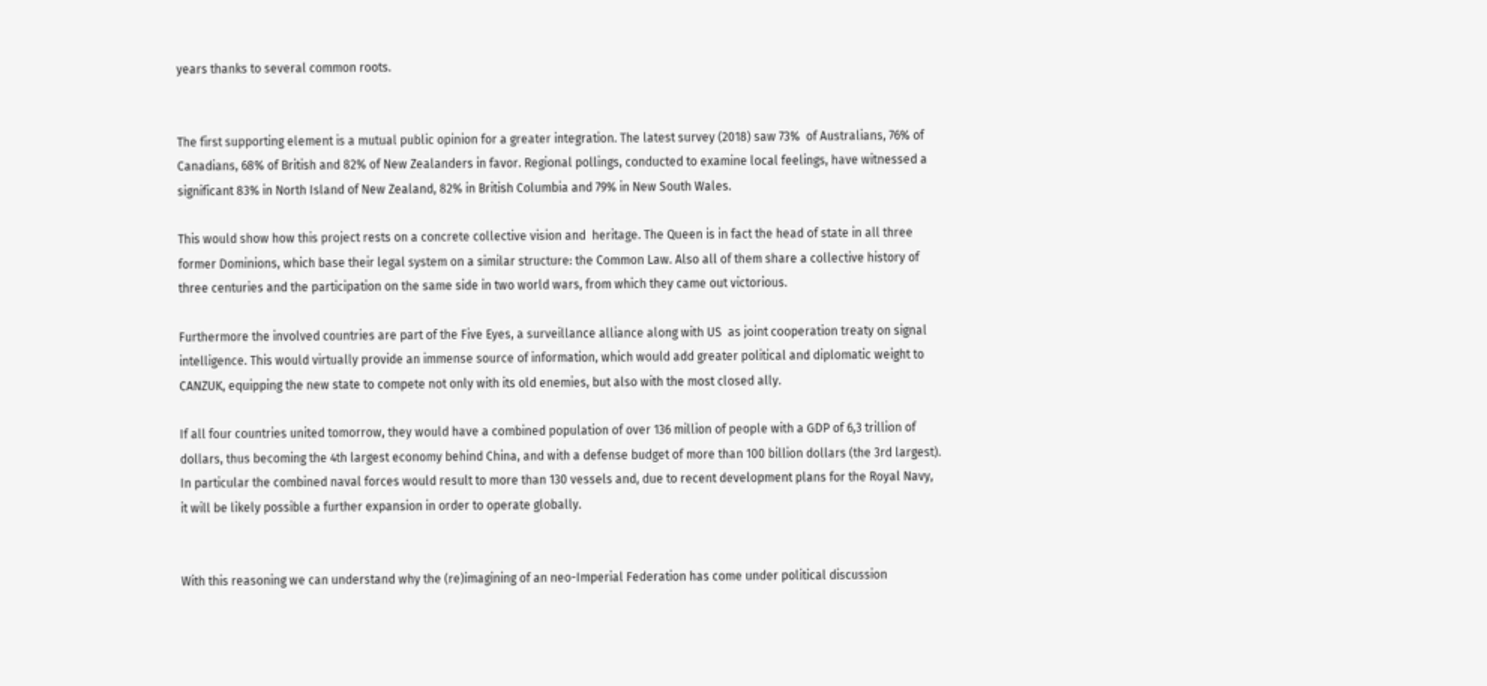years thanks to several common roots.


The first supporting element is a mutual public opinion for a greater integration. The latest survey (2018) saw 73%  of Australians, 76% of Canadians, 68% of British and 82% of New Zealanders in favor. Regional pollings, conducted to examine local feelings, have witnessed a significant 83% in North Island of New Zealand, 82% in British Columbia and 79% in New South Wales.

This would show how this project rests on a concrete collective vision and  heritage. The Queen is in fact the head of state in all three former Dominions, which base their legal system on a similar structure: the Common Law. Also all of them share a collective history of three centuries and the participation on the same side in two world wars, from which they came out victorious.

Furthermore the involved countries are part of the Five Eyes, a surveillance alliance along with US  as joint cooperation treaty on signal intelligence. This would virtually provide an immense source of information, which would add greater political and diplomatic weight to CANZUK, equipping the new state to compete not only with its old enemies, but also with the most closed ally.

If all four countries united tomorrow, they would have a combined population of over 136 million of people with a GDP of 6,3 trillion of dollars, thus becoming the 4th largest economy behind China, and with a defense budget of more than 100 billion dollars (the 3rd largest). In particular the combined naval forces would result to more than 130 vessels and, due to recent development plans for the Royal Navy, it will be likely possible a further expansion in order to operate globally.


With this reasoning we can understand why the (re)imagining of an neo-Imperial Federation has come under political discussion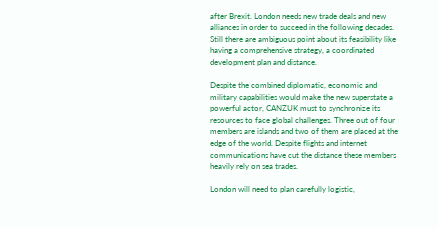after Brexit. London needs new trade deals and new alliances in order to succeed in the following decades. Still there are ambiguous point about its feasibility like having a comprehensive strategy, a coordinated development plan and distance.

Despite the combined diplomatic, economic and military capabilities would make the new superstate a powerful actor, CANZUK must to synchronize its resources to face global challenges. Three out of four members are islands and two of them are placed at the edge of the world. Despite flights and internet communications have cut the distance these members heavily rely on sea trades.

London will need to plan carefully logistic,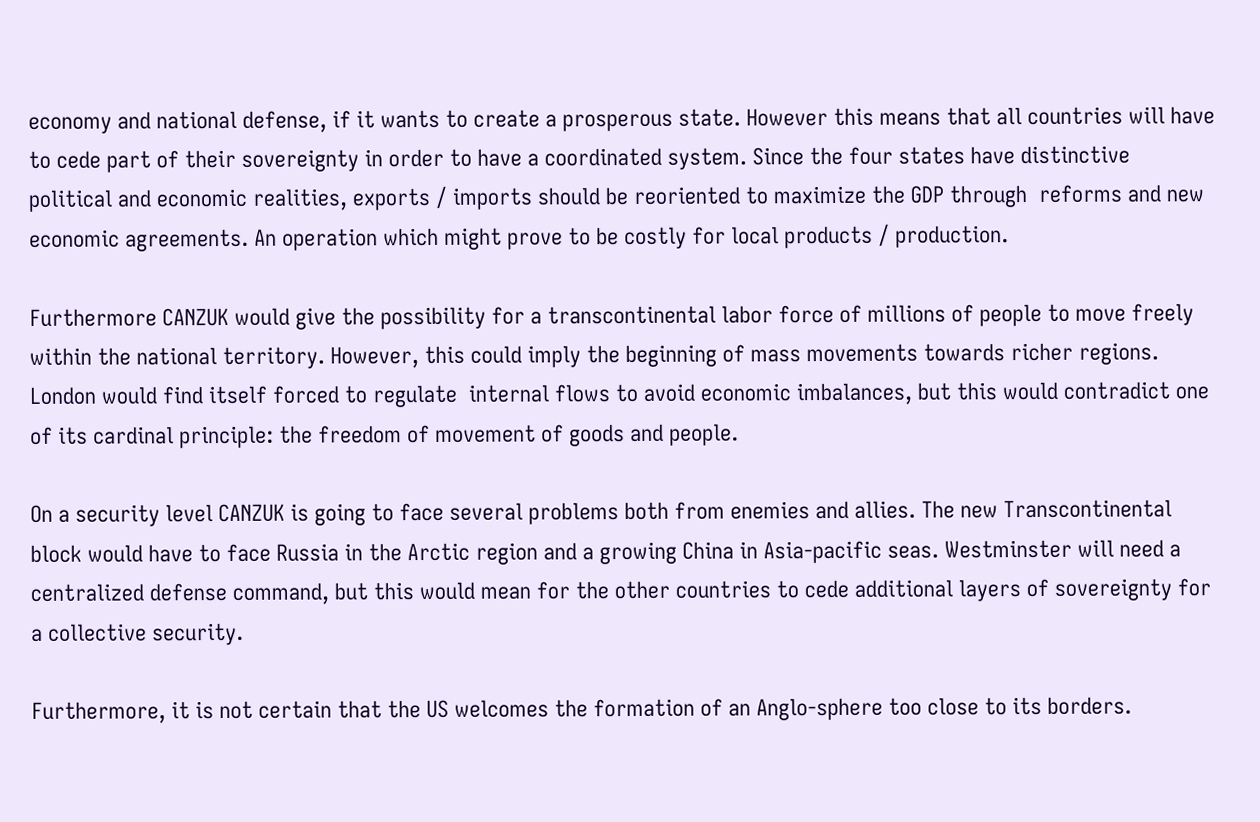economy and national defense, if it wants to create a prosperous state. However this means that all countries will have to cede part of their sovereignty in order to have a coordinated system. Since the four states have distinctive political and economic realities, exports / imports should be reoriented to maximize the GDP through  reforms and new economic agreements. An operation which might prove to be costly for local products / production.

Furthermore CANZUK would give the possibility for a transcontinental labor force of millions of people to move freely within the national territory. However, this could imply the beginning of mass movements towards richer regions. London would find itself forced to regulate  internal flows to avoid economic imbalances, but this would contradict one of its cardinal principle: the freedom of movement of goods and people.

On a security level CANZUK is going to face several problems both from enemies and allies. The new Transcontinental block would have to face Russia in the Arctic region and a growing China in Asia-pacific seas. Westminster will need a centralized defense command, but this would mean for the other countries to cede additional layers of sovereignty for a collective security.

Furthermore, it is not certain that the US welcomes the formation of an Anglo-sphere too close to its borders.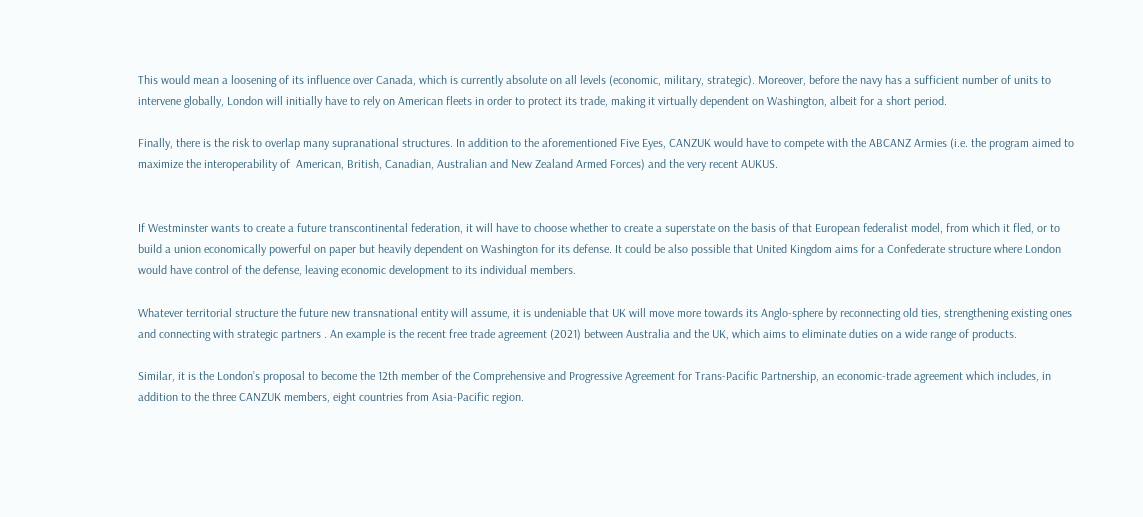This would mean a loosening of its influence over Canada, which is currently absolute on all levels (economic, military, strategic). Moreover, before the navy has a sufficient number of units to intervene globally, London will initially have to rely on American fleets in order to protect its trade, making it virtually dependent on Washington, albeit for a short period.

Finally, there is the risk to overlap many supranational structures. In addition to the aforementioned Five Eyes, CANZUK would have to compete with the ABCANZ Armies (i.e. the program aimed to maximize the interoperability of  American, British, Canadian, Australian and New Zealand Armed Forces) and the very recent AUKUS.


If Westminster wants to create a future transcontinental federation, it will have to choose whether to create a superstate on the basis of that European federalist model, from which it fled, or to build a union economically powerful on paper but heavily dependent on Washington for its defense. It could be also possible that United Kingdom aims for a Confederate structure where London would have control of the defense, leaving economic development to its individual members.

Whatever territorial structure the future new transnational entity will assume, it is undeniable that UK will move more towards its Anglo-sphere by reconnecting old ties, strengthening existing ones and connecting with strategic partners . An example is the recent free trade agreement (2021) between Australia and the UK, which aims to eliminate duties on a wide range of products.

Similar, it is the London’s proposal to become the 12th member of the Comprehensive and Progressive Agreement for Trans-Pacific Partnership, an economic-trade agreement which includes, in addition to the three CANZUK members, eight countries from Asia-Pacific region.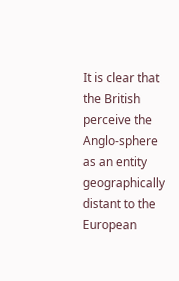It is clear that the British perceive the Anglo-sphere as an entity geographically distant to the European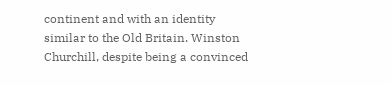continent and with an identity similar to the Old Britain. Winston Churchill, despite being a convinced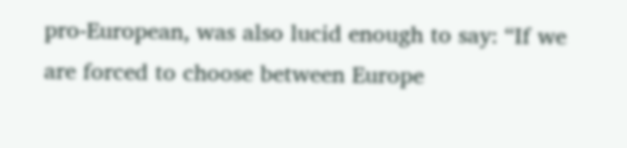pro-European, was also lucid enough to say: “If we are forced to choose between Europe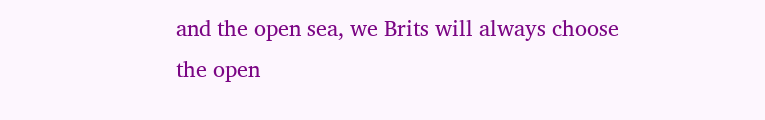and the open sea, we Brits will always choose the open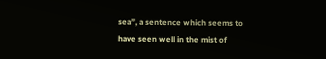sea”, a sentence which seems to have seen well in the mist of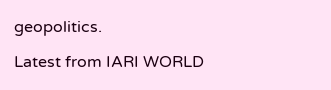geopolitics.

Latest from IARI WORLD